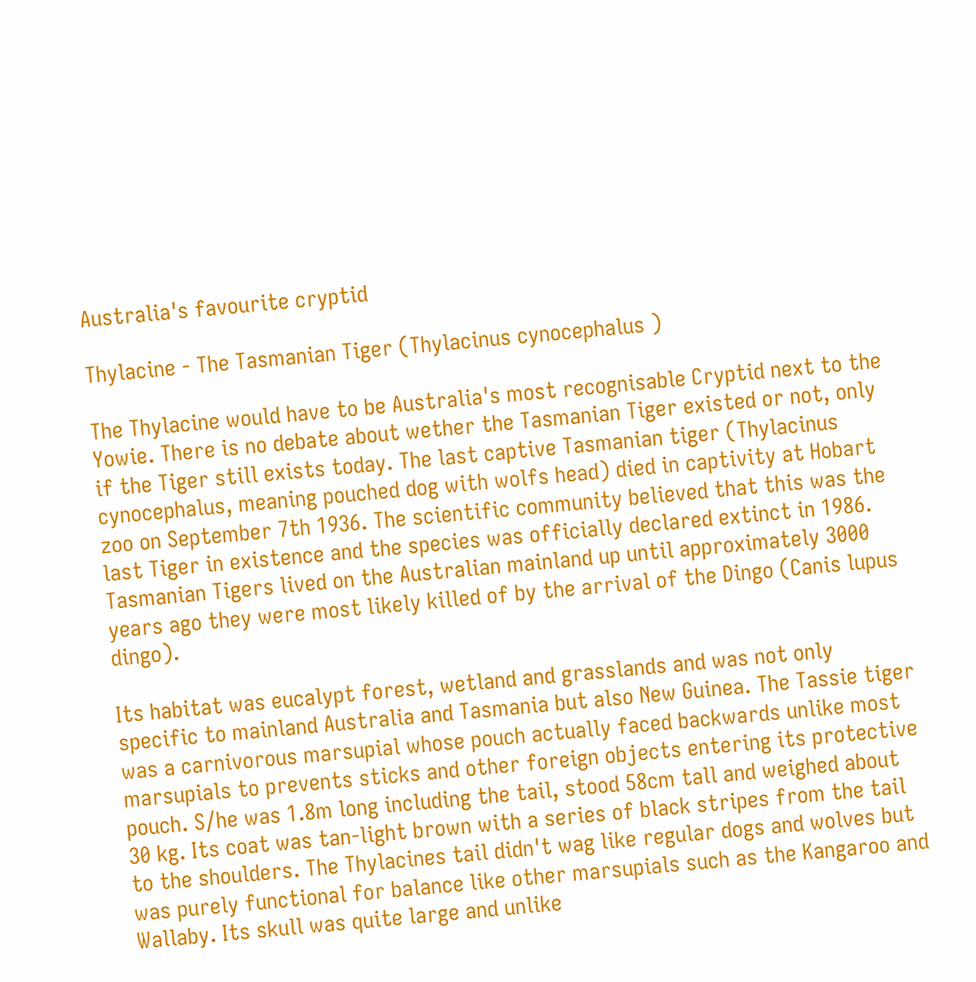Australia's favourite cryptid

Thylacine - The Tasmanian Tiger (Thylacinus cynocephalus )

The Thylacine would have to be Australia's most recognisable Cryptid next to the Yowie. There is no debate about wether the Tasmanian Tiger existed or not, only if the Tiger still exists today. The last captive Tasmanian tiger (Thylacinus cynocephalus, meaning pouched dog with wolfs head) died in captivity at Hobart zoo on September 7th 1936. The scientific community believed that this was the last Tiger in existence and the species was officially declared extinct in 1986. Tasmanian Tigers lived on the Australian mainland up until approximately 3000 years ago they were most likely killed of by the arrival of the Dingo (Canis lupus dingo).

Its habitat was eucalypt forest, wetland and grasslands and was not only specific to mainland Australia and Tasmania but also New Guinea. The Tassie tiger was a carnivorous marsupial whose pouch actually faced backwards unlike most marsupials to prevents sticks and other foreign objects entering its protective pouch. S/he was 1.8m long including the tail, stood 58cm tall and weighed about 30 kg. Its coat was tan-light brown with a series of black stripes from the tail to the shoulders. The Thylacines tail didn't wag like regular dogs and wolves but was purely functional for balance like other marsupials such as the Kangaroo and Wallaby. Its skull was quite large and unlike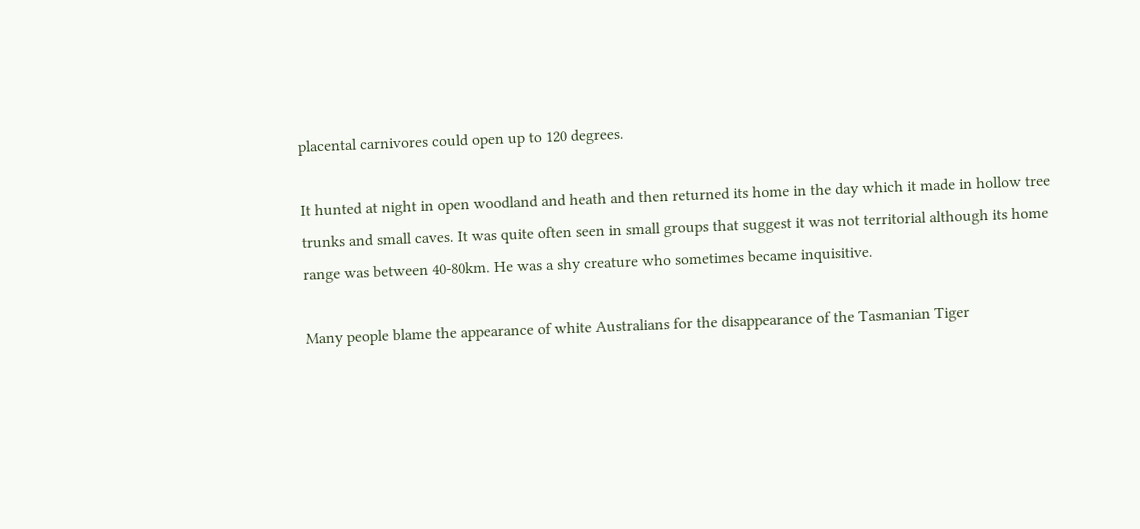placental carnivores could open up to 120 degrees.

It hunted at night in open woodland and heath and then returned its home in the day which it made in hollow tree trunks and small caves. It was quite often seen in small groups that suggest it was not territorial although its home range was between 40-80km. He was a shy creature who sometimes became inquisitive.

Many people blame the appearance of white Australians for the disappearance of the Tasmanian Tiger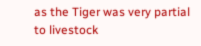as the Tiger was very partial to livestock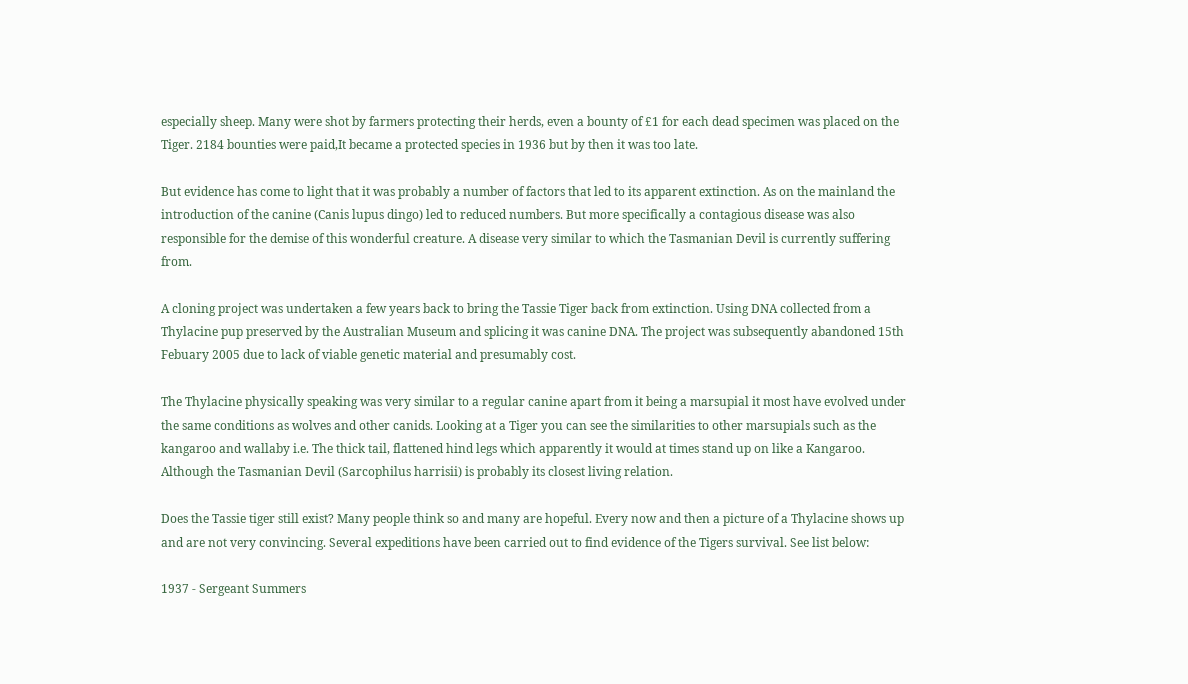especially sheep. Many were shot by farmers protecting their herds, even a bounty of £1 for each dead specimen was placed on the Tiger. 2184 bounties were paid,It became a protected species in 1936 but by then it was too late.

But evidence has come to light that it was probably a number of factors that led to its apparent extinction. As on the mainland the introduction of the canine (Canis lupus dingo) led to reduced numbers. But more specifically a contagious disease was also responsible for the demise of this wonderful creature. A disease very similar to which the Tasmanian Devil is currently suffering from.

A cloning project was undertaken a few years back to bring the Tassie Tiger back from extinction. Using DNA collected from a Thylacine pup preserved by the Australian Museum and splicing it was canine DNA. The project was subsequently abandoned 15th Febuary 2005 due to lack of viable genetic material and presumably cost.

The Thylacine physically speaking was very similar to a regular canine apart from it being a marsupial it most have evolved under the same conditions as wolves and other canids. Looking at a Tiger you can see the similarities to other marsupials such as the kangaroo and wallaby i.e. The thick tail, flattened hind legs which apparently it would at times stand up on like a Kangaroo. Although the Tasmanian Devil (Sarcophilus harrisii) is probably its closest living relation.

Does the Tassie tiger still exist? Many people think so and many are hopeful. Every now and then a picture of a Thylacine shows up and are not very convincing. Several expeditions have been carried out to find evidence of the Tigers survival. See list below:

1937 - Sergeant Summers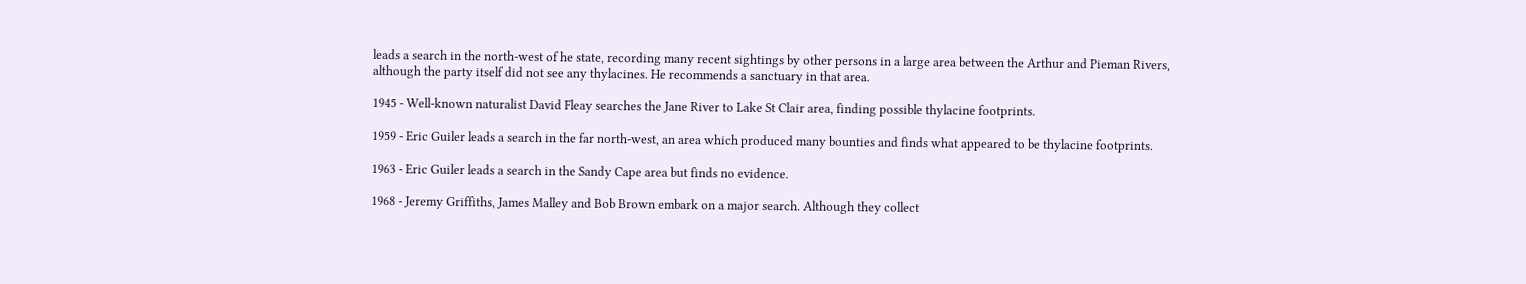leads a search in the north-west of he state, recording many recent sightings by other persons in a large area between the Arthur and Pieman Rivers, although the party itself did not see any thylacines. He recommends a sanctuary in that area.

1945 - Well-known naturalist David Fleay searches the Jane River to Lake St Clair area, finding possible thylacine footprints.

1959 - Eric Guiler leads a search in the far north-west, an area which produced many bounties and finds what appeared to be thylacine footprints.

1963 - Eric Guiler leads a search in the Sandy Cape area but finds no evidence.

1968 - Jeremy Griffiths, James Malley and Bob Brown embark on a major search. Although they collect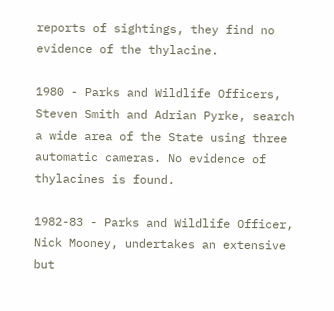reports of sightings, they find no evidence of the thylacine.

1980 - Parks and Wildlife Officers, Steven Smith and Adrian Pyrke, search a wide area of the State using three automatic cameras. No evidence of thylacines is found.

1982-83 - Parks and Wildlife Officer, Nick Mooney, undertakes an extensive but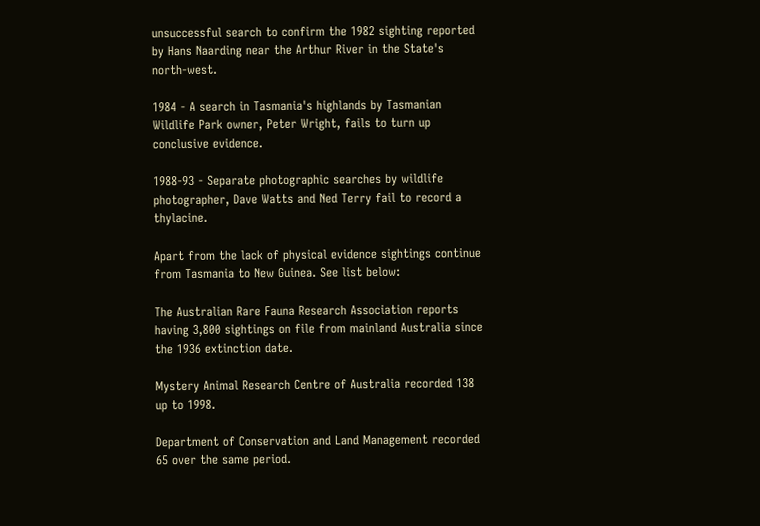unsuccessful search to confirm the 1982 sighting reported by Hans Naarding near the Arthur River in the State's north-west.

1984 - A search in Tasmania's highlands by Tasmanian Wildlife Park owner, Peter Wright, fails to turn up conclusive evidence.

1988-93 - Separate photographic searches by wildlife photographer, Dave Watts and Ned Terry fail to record a thylacine.

Apart from the lack of physical evidence sightings continue from Tasmania to New Guinea. See list below:

The Australian Rare Fauna Research Association reports having 3,800 sightings on file from mainland Australia since the 1936 extinction date.

Mystery Animal Research Centre of Australia recorded 138 up to 1998.

Department of Conservation and Land Management recorded 65 over the same period.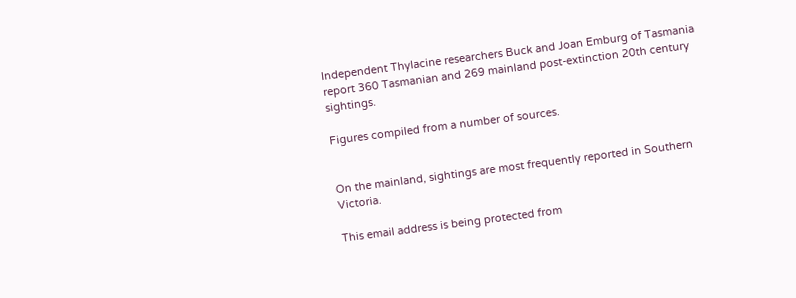Independent Thylacine researchers Buck and Joan Emburg of Tasmania report 360 Tasmanian and 269 mainland post-extinction 20th century sightings.

Figures compiled from a number of sources.


On the mainland, sightings are most frequently reported in Southern Victoria.

This email address is being protected from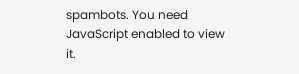spambots. You need JavaScript enabled to view it.